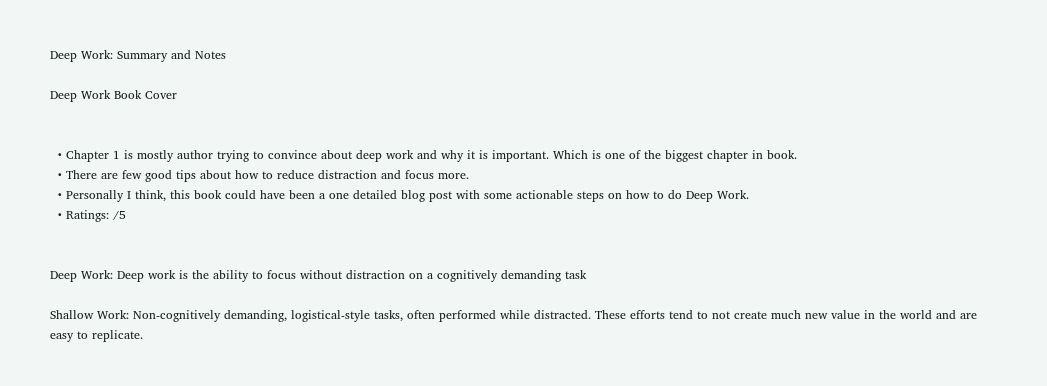Deep Work: Summary and Notes

Deep Work Book Cover


  • Chapter 1 is mostly author trying to convince about deep work and why it is important. Which is one of the biggest chapter in book.
  • There are few good tips about how to reduce distraction and focus more.
  • Personally I think, this book could have been a one detailed blog post with some actionable steps on how to do Deep Work.
  • Ratings: /5


Deep Work: Deep work is the ability to focus without distraction on a cognitively demanding task

Shallow Work: Non-cognitively demanding, logistical-style tasks, often performed while distracted. These efforts tend to not create much new value in the world and are easy to replicate.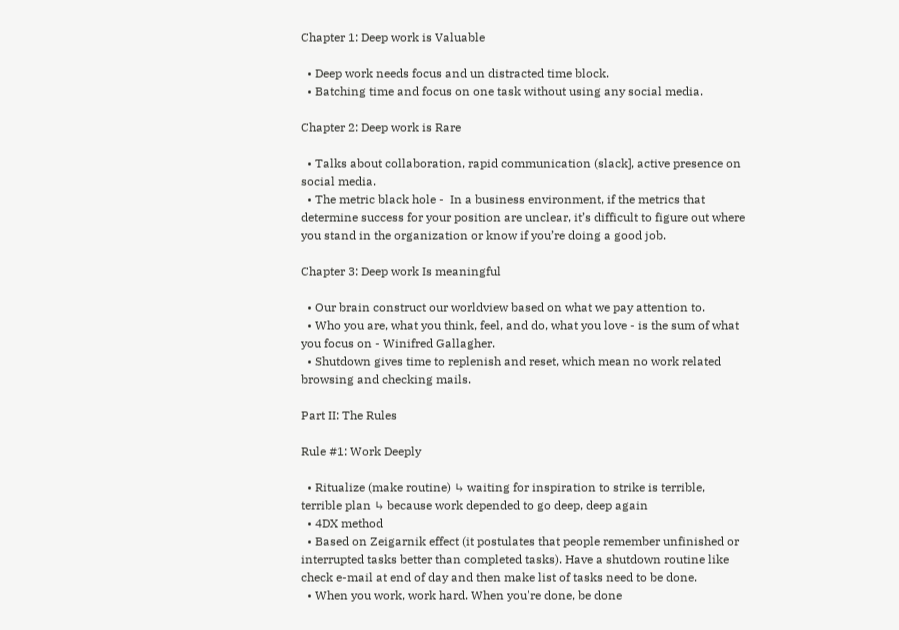Chapter 1: Deep work is Valuable

  • Deep work needs focus and un distracted time block.
  • Batching time and focus on one task without using any social media.

Chapter 2: Deep work is Rare

  • Talks about collaboration, rapid communication (slack], active presence on social media.
  • The metric black hole -  In a business environment, if the metrics that determine success for your position are unclear, it’s difficult to figure out where you stand in the organization or know if you’re doing a good job.

Chapter 3: Deep work Is meaningful

  • Our brain construct our worldview based on what we pay attention to.
  • Who you are, what you think, feel, and do, what you love - is the sum of what you focus on - Winifred Gallagher.
  • Shutdown gives time to replenish and reset, which mean no work related browsing and checking mails.

Part II: The Rules

Rule #1: Work Deeply

  • Ritualize (make routine) ↳ waiting for inspiration to strike is terrible, terrible plan ↳ because work depended to go deep, deep again
  • 4DX method
  • Based on Zeigarnik effect (it postulates that people remember unfinished or interrupted tasks better than completed tasks). Have a shutdown routine like check e-mail at end of day and then make list of tasks need to be done.
  • When you work, work hard. When you're done, be done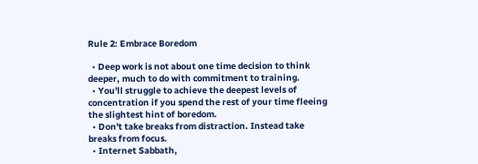Rule 2: Embrace Boredom

  • Deep work is not about one time decision to think deeper, much to do with commitment to training.
  • You'll struggle to achieve the deepest levels of concentration if you spend the rest of your time fleeing the slightest hint of boredom.
  • Don't take breaks from distraction. Instead take breaks from focus.
  • Internet Sabbath,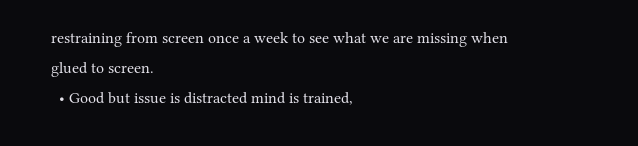restraining from screen once a week to see what we are missing when glued to screen.
  • Good but issue is distracted mind is trained,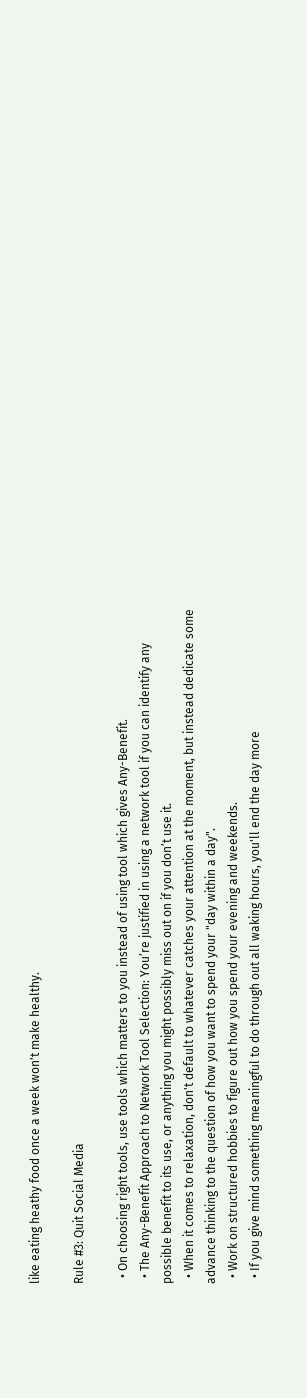like eating heathy food once a week won't make healthy.

Rule #3: Quit Social Media

  • On choosing right tools, use tools which matters to you instead of using tool which gives Any-Benefit.
  • The Any-Benefit Approach to Network Tool Selection: You’re justified in using a network tool if you can identify any possible benefit to its use, or anything you might possibly miss out on if you don’t use it.
  • When it comes to relaxation, don't default to whatever catches your attention at the moment, but instead dedicate some advance thinking to the question of how you want to spend your "day within a day".
  • Work on structured hobbies to figure out how you spend your evening and weekends.
  • If you give mind something meaningful to do through out all waking hours, you'll end the day more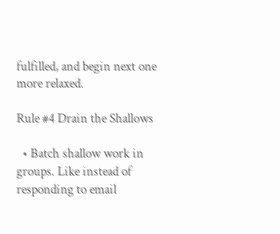fulfilled, and begin next one more relaxed.

Rule #4 Drain the Shallows

  • Batch shallow work in groups. Like instead of  responding to email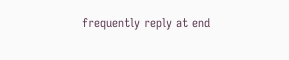frequently reply at end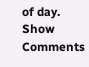of day.
Show Comments